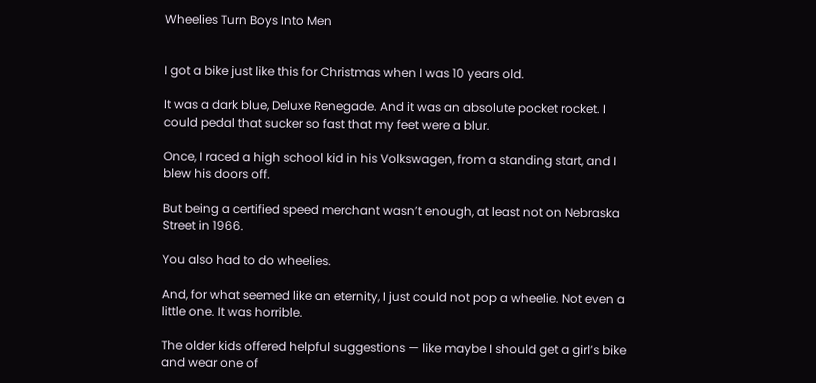Wheelies Turn Boys Into Men


I got a bike just like this for Christmas when I was 10 years old.

It was a dark blue, Deluxe Renegade. And it was an absolute pocket rocket. I could pedal that sucker so fast that my feet were a blur.

Once, I raced a high school kid in his Volkswagen, from a standing start, and I blew his doors off.

But being a certified speed merchant wasn’t enough, at least not on Nebraska Street in 1966.

You also had to do wheelies.

And, for what seemed like an eternity, I just could not pop a wheelie. Not even a little one. It was horrible.

The older kids offered helpful suggestions — like maybe I should get a girl’s bike and wear one of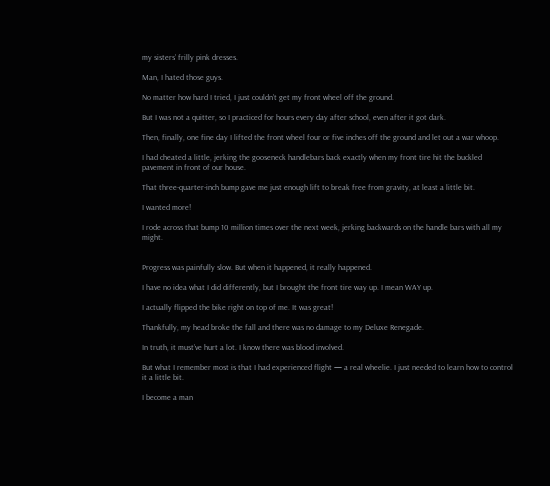my sisters’ frilly pink dresses.

Man, I hated those guys.

No matter how hard I tried, I just couldn’t get my front wheel off the ground.

But I was not a quitter, so I practiced for hours every day after school, even after it got dark.

Then, finally, one fine day I lifted the front wheel four or five inches off the ground and let out a war whoop.

I had cheated a little, jerking the gooseneck handlebars back exactly when my front tire hit the buckled pavement in front of our house.

That three-quarter-inch bump gave me just enough lift to break free from gravity, at least a little bit.

I wanted more!

I rode across that bump 10 million times over the next week, jerking backwards on the handle bars with all my might.


Progress was painfully slow. But when it happened, it really happened.

I have no idea what I did differently, but I brought the front tire way up. I mean WAY up.

I actually flipped the bike right on top of me. It was great!

Thankfully, my head broke the fall and there was no damage to my Deluxe Renegade.

In truth, it must’ve hurt a lot. I know there was blood involved.

But what I remember most is that I had experienced flight — a real wheelie. I just needed to learn how to control it a little bit.

I become a man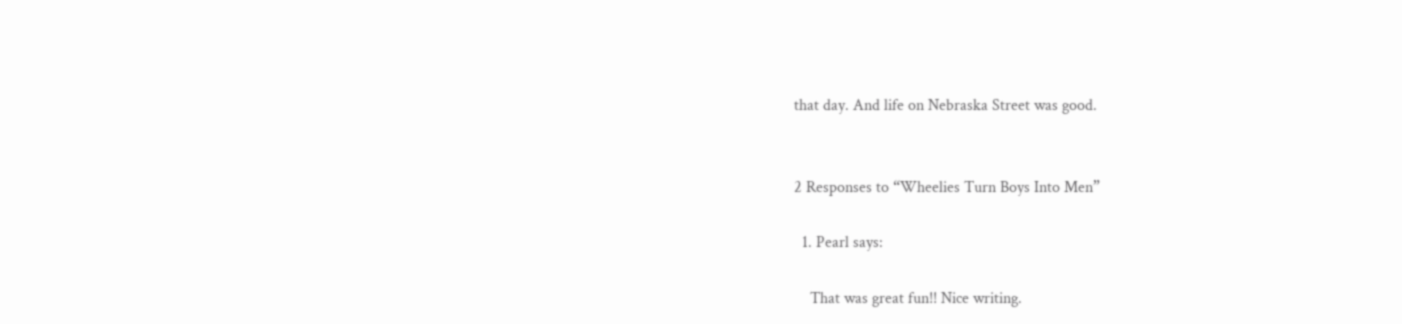that day. And life on Nebraska Street was good.


2 Responses to “Wheelies Turn Boys Into Men”

  1. Pearl says:

    That was great fun!! Nice writing.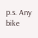p.s. Any bike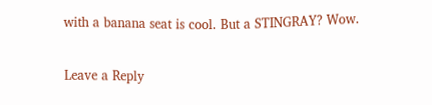with a banana seat is cool. But a STINGRAY? Wow.

Leave a Reply